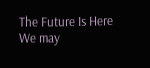The Future Is Here
We may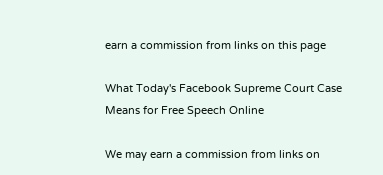earn a commission from links on this page

What Today's Facebook Supreme Court Case Means for Free Speech Online

We may earn a commission from links on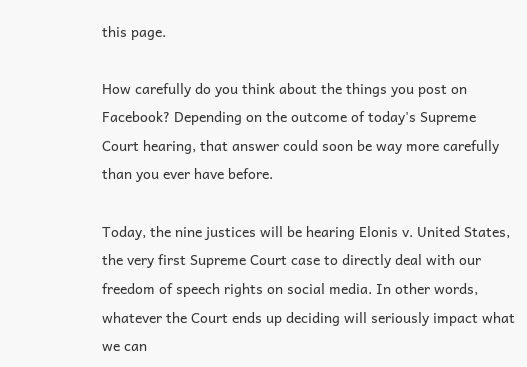this page.

How carefully do you think about the things you post on Facebook? Depending on the outcome of today's Supreme Court hearing, that answer could soon be way more carefully than you ever have before.

Today, the nine justices will be hearing Elonis v. United States, the very first Supreme Court case to directly deal with our freedom of speech rights on social media. In other words, whatever the Court ends up deciding will seriously impact what we can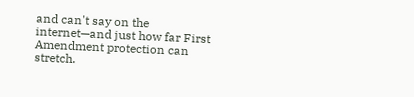and can't say on the internet—and just how far First Amendment protection can stretch.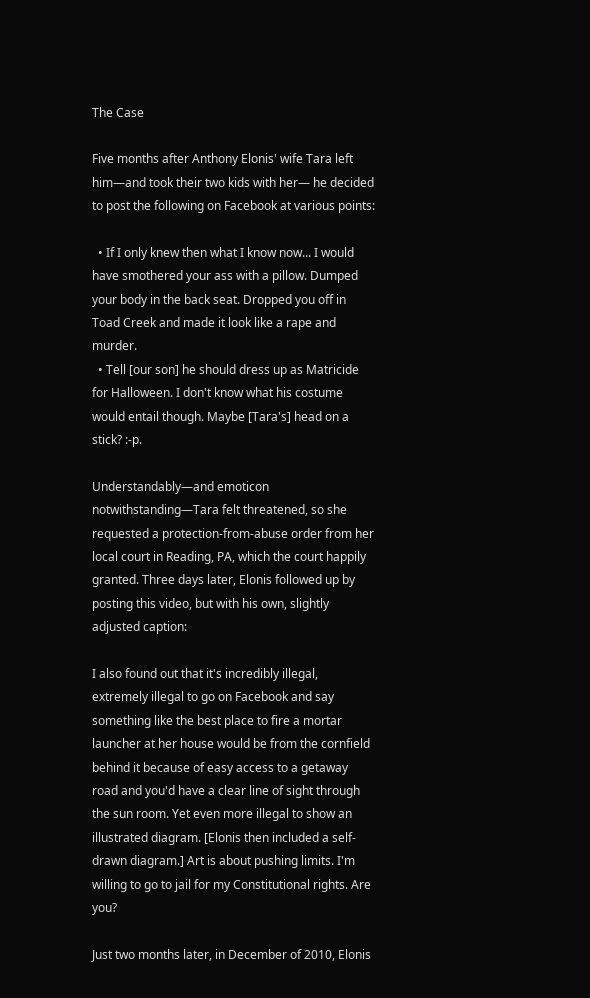The Case

Five months after Anthony Elonis' wife Tara left him—and took their two kids with her— he decided to post the following on Facebook at various points:

  • If I only knew then what I know now... I would have smothered your ass with a pillow. Dumped your body in the back seat. Dropped you off in Toad Creek and made it look like a rape and murder.
  • Tell [our son] he should dress up as Matricide for Halloween. I don't know what his costume would entail though. Maybe [Tara's] head on a stick? :-p.

Understandably—and emoticon notwithstanding—Tara felt threatened, so she requested a protection-from-abuse order from her local court in Reading, PA, which the court happily granted. Three days later, Elonis followed up by posting this video, but with his own, slightly adjusted caption:

I also found out that it's incredibly illegal, extremely illegal to go on Facebook and say something like the best place to fire a mortar launcher at her house would be from the cornfield behind it because of easy access to a getaway road and you'd have a clear line of sight through the sun room. Yet even more illegal to show an illustrated diagram. [Elonis then included a self-drawn diagram.] Art is about pushing limits. I'm willing to go to jail for my Constitutional rights. Are you?

Just two months later, in December of 2010, Elonis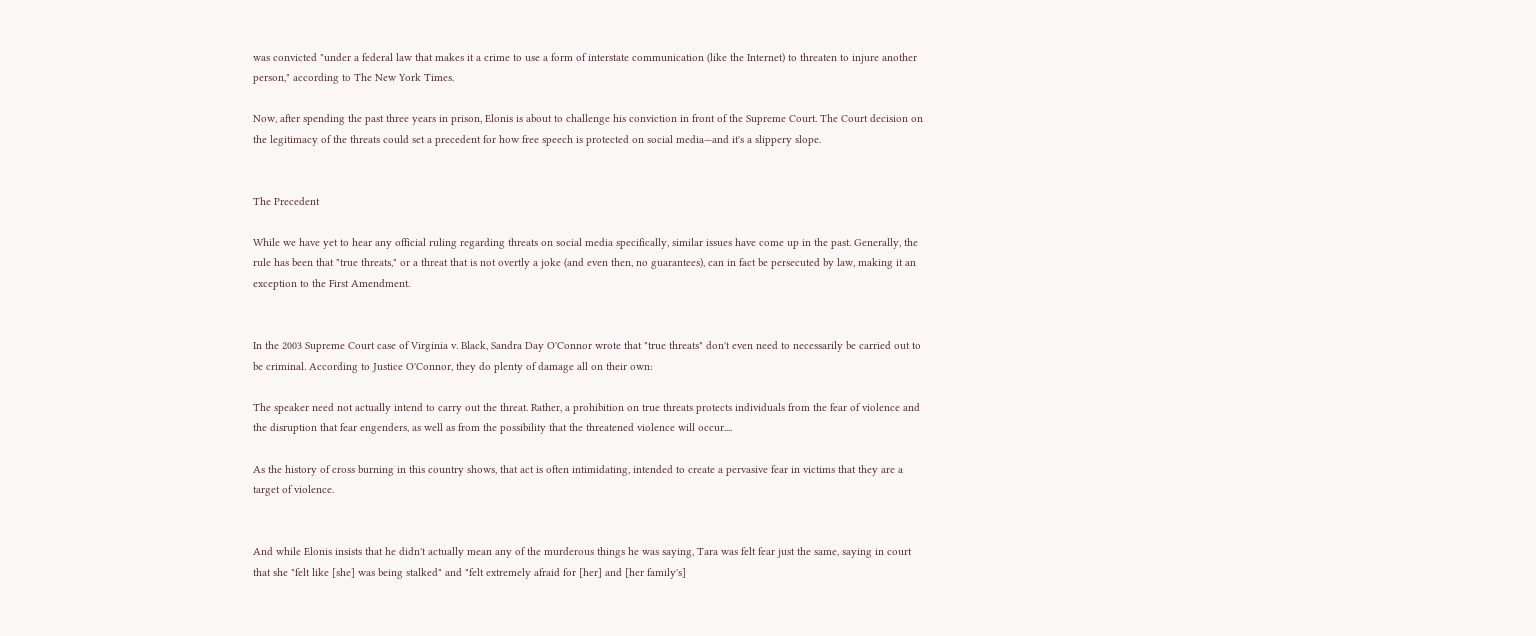was convicted "under a federal law that makes it a crime to use a form of interstate communication (like the Internet) to threaten to injure another person," according to The New York Times.

Now, after spending the past three years in prison, Elonis is about to challenge his conviction in front of the Supreme Court. The Court decision on the legitimacy of the threats could set a precedent for how free speech is protected on social media—and it's a slippery slope.


The Precedent

While we have yet to hear any official ruling regarding threats on social media specifically, similar issues have come up in the past. Generally, the rule has been that "true threats," or a threat that is not overtly a joke (and even then, no guarantees), can in fact be persecuted by law, making it an exception to the First Amendment.


In the 2003 Supreme Court case of Virginia v. Black, Sandra Day O'Connor wrote that "true threats" don't even need to necessarily be carried out to be criminal. According to Justice O'Connor, they do plenty of damage all on their own:

The speaker need not actually intend to carry out the threat. Rather, a prohibition on true threats protects individuals from the fear of violence and the disruption that fear engenders, as well as from the possibility that the threatened violence will occur....

As the history of cross burning in this country shows, that act is often intimidating, intended to create a pervasive fear in victims that they are a target of violence.


And while Elonis insists that he didn't actually mean any of the murderous things he was saying, Tara was felt fear just the same, saying in court that she "felt like [she] was being stalked" and "felt extremely afraid for [her] and [her family's]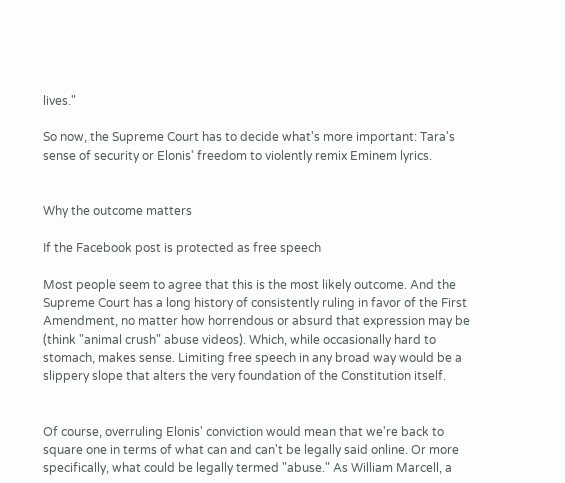lives."

So now, the Supreme Court has to decide what's more important: Tara's sense of security or Elonis' freedom to violently remix Eminem lyrics.


Why the outcome matters

If the Facebook post is protected as free speech

Most people seem to agree that this is the most likely outcome. And the Supreme Court has a long history of consistently ruling in favor of the First Amendment, no matter how horrendous or absurd that expression may be (think "animal crush" abuse videos). Which, while occasionally hard to stomach, makes sense. Limiting free speech in any broad way would be a slippery slope that alters the very foundation of the Constitution itself.


Of course, overruling Elonis' conviction would mean that we're back to square one in terms of what can and can't be legally said online. Or more specifically, what could be legally termed "abuse." As William Marcell, a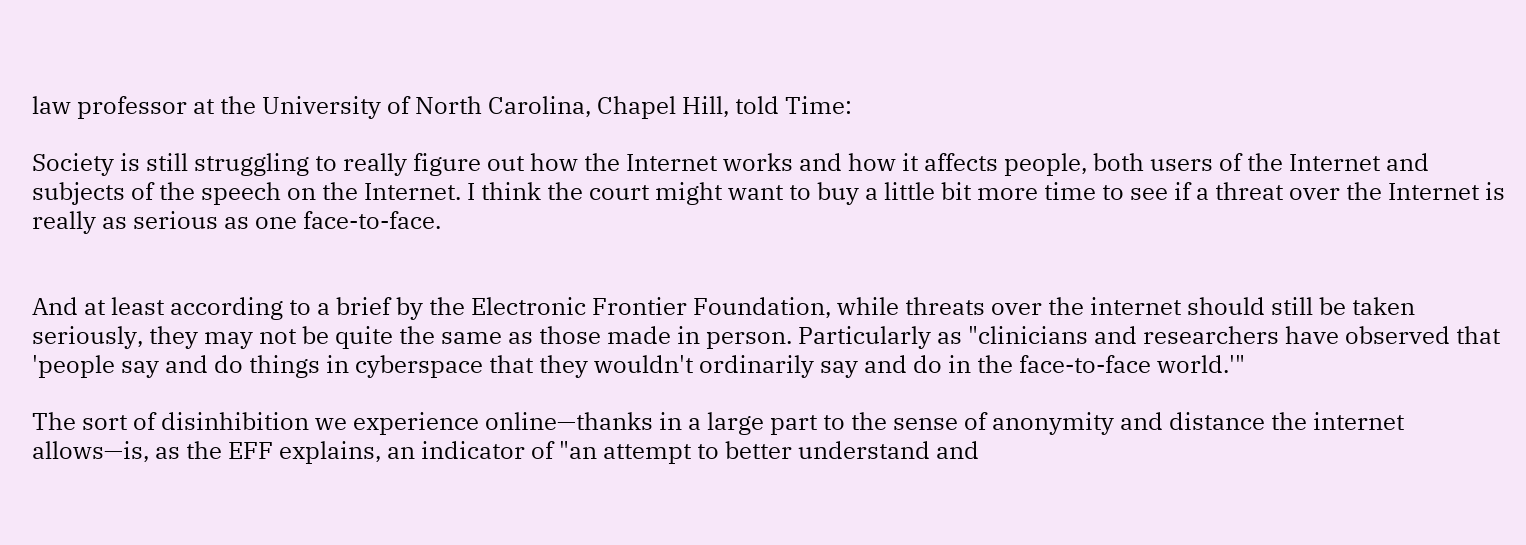law professor at the University of North Carolina, Chapel Hill, told Time:

Society is still struggling to really figure out how the Internet works and how it affects people, both users of the Internet and subjects of the speech on the Internet. I think the court might want to buy a little bit more time to see if a threat over the Internet is really as serious as one face-to-face.


And at least according to a brief by the Electronic Frontier Foundation, while threats over the internet should still be taken seriously, they may not be quite the same as those made in person. Particularly as "clinicians and researchers have observed that 'people say and do things in cyberspace that they wouldn't ordinarily say and do in the face-to-face world.'"

The sort of disinhibition we experience online—thanks in a large part to the sense of anonymity and distance the internet allows—is, as the EFF explains, an indicator of "an attempt to better understand and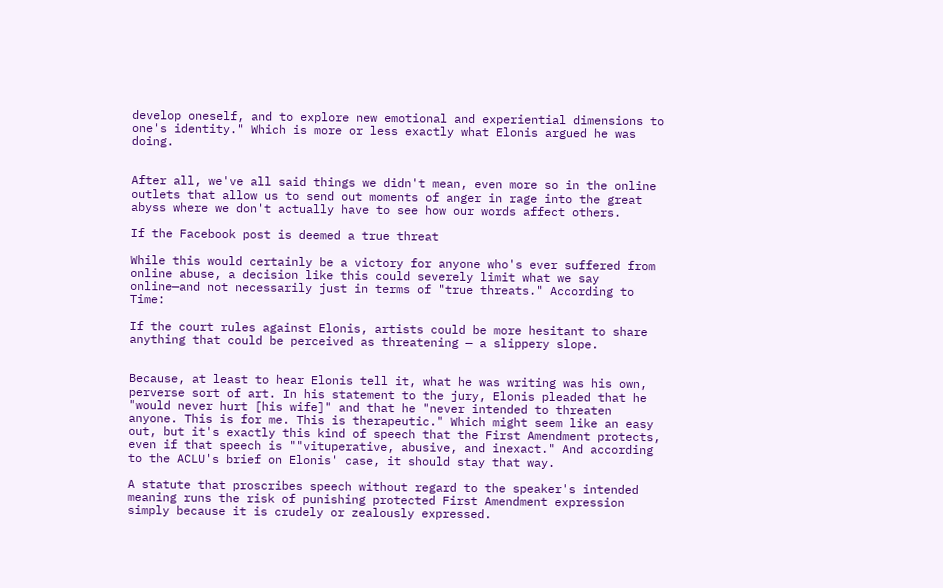develop oneself, and to explore new emotional and experiential dimensions to one's identity." Which is more or less exactly what Elonis argued he was doing.


After all, we've all said things we didn't mean, even more so in the online outlets that allow us to send out moments of anger in rage into the great abyss where we don't actually have to see how our words affect others.

If the Facebook post is deemed a true threat

While this would certainly be a victory for anyone who's ever suffered from online abuse, a decision like this could severely limit what we say online—and not necessarily just in terms of "true threats." According to Time:

If the court rules against Elonis, artists could be more hesitant to share anything that could be perceived as threatening — a slippery slope.


Because, at least to hear Elonis tell it, what he was writing was his own, perverse sort of art. In his statement to the jury, Elonis pleaded that he "would never hurt [his wife]" and that he "never intended to threaten anyone. This is for me. This is therapeutic." Which might seem like an easy out, but it's exactly this kind of speech that the First Amendment protects, even if that speech is ""vituperative, abusive, and inexact." And according to the ACLU's brief on Elonis' case, it should stay that way.

A statute that proscribes speech without regard to the speaker's intended meaning runs the risk of punishing protected First Amendment expression simply because it is crudely or zealously expressed.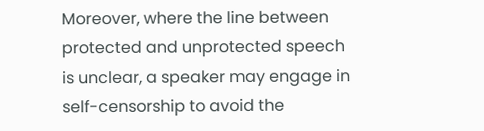Moreover, where the line between protected and unprotected speech is unclear, a speaker may engage in self-censorship to avoid the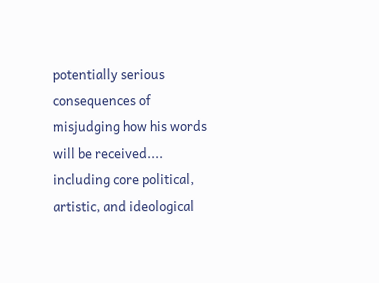potentially serious consequences of misjudging how his words will be received.... including core political, artistic, and ideological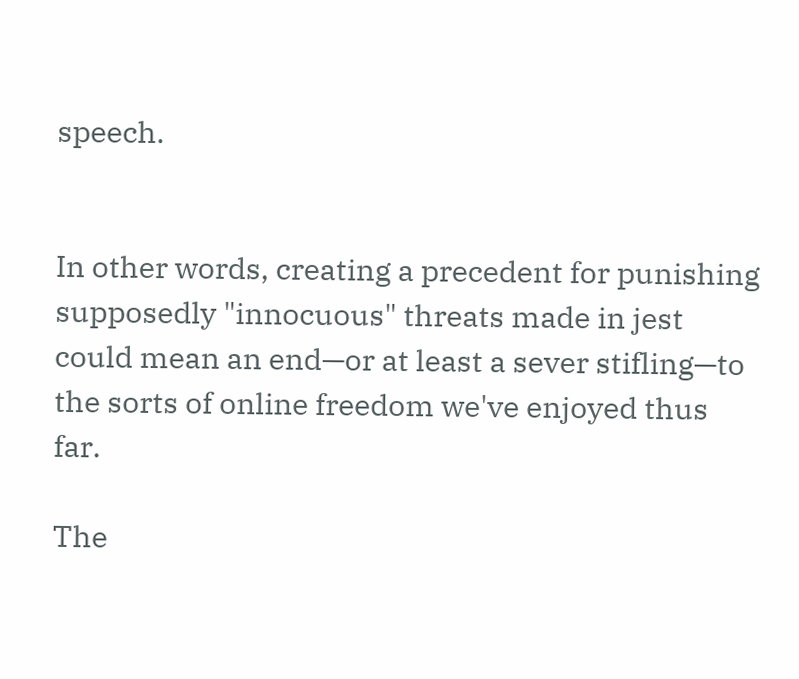speech.


In other words, creating a precedent for punishing supposedly "innocuous" threats made in jest could mean an end—or at least a sever stifling—to the sorts of online freedom we've enjoyed thus far.

The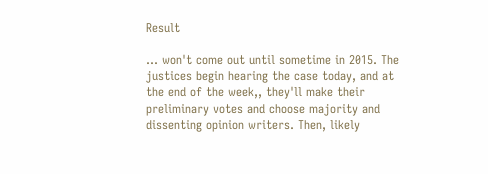Result

... won't come out until sometime in 2015. The justices begin hearing the case today, and at the end of the week,, they'll make their preliminary votes and choose majority and dissenting opinion writers. Then, likely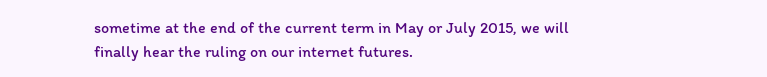sometime at the end of the current term in May or July 2015, we will finally hear the ruling on our internet futures.